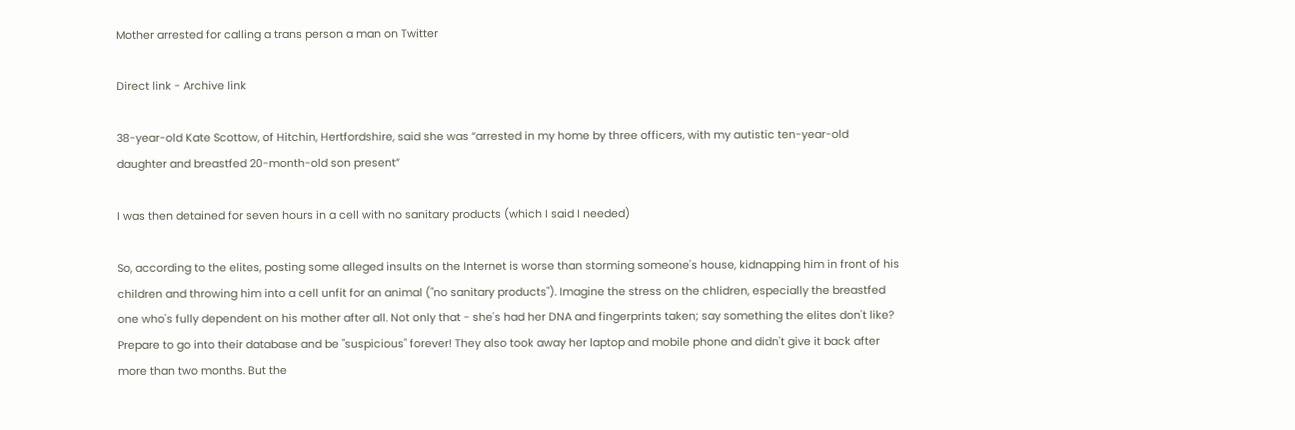Mother arrested for calling a trans person a man on Twitter

Direct link - Archive link

38-year-old Kate Scottow, of Hitchin, Hertfordshire, said she was “arrested in my home by three officers, with my autistic ten-year-old daughter and breastfed 20-month-old son present”

I was then detained for seven hours in a cell with no sanitary products (which I said I needed)

So, according to the elites, posting some alleged insults on the Internet is worse than storming someone's house, kidnapping him in front of his children and throwing him into a cell unfit for an animal ("no sanitary products"). Imagine the stress on the chlidren, especially the breastfed one who's fully dependent on his mother after all. Not only that - she's had her DNA and fingerprints taken; say something the elites don't like? Prepare to go into their database and be "suspicious" forever! They also took away her laptop and mobile phone and didn't give it back after more than two months. But the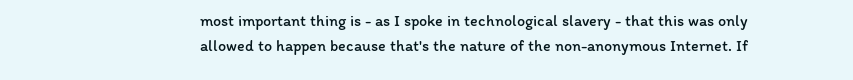most important thing is - as I spoke in technological slavery - that this was only allowed to happen because that's the nature of the non-anonymous Internet. If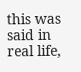this was said in real life,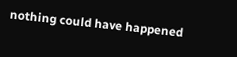nothing could have happened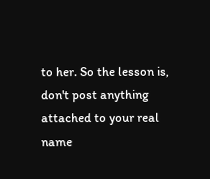to her. So the lesson is, don't post anything attached to your real name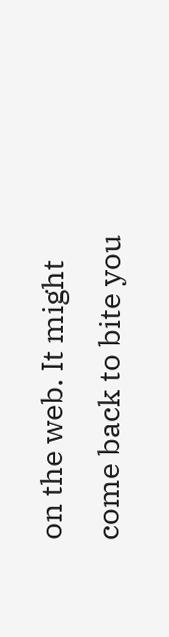on the web. It might come back to bite you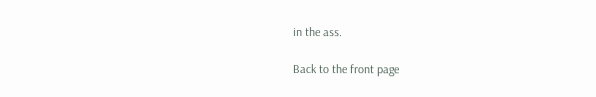in the ass.

Back to the front page